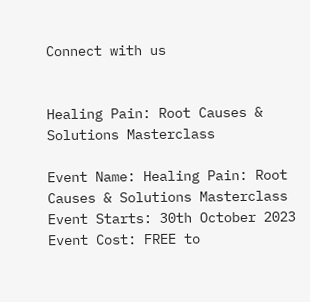Connect with us


Healing Pain: Root Causes & Solutions Masterclass

Event Name: Healing Pain: Root Causes & Solutions Masterclass
Event Starts: 30th October 2023
Event Cost: FREE to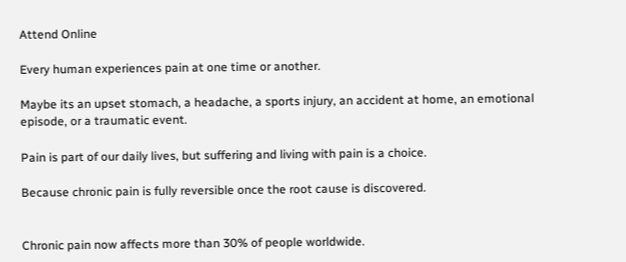Attend Online

Every human experiences pain at one time or another.

Maybe its an upset stomach, a headache, a sports injury, an accident at home, an emotional episode, or a traumatic event.

Pain is part of our daily lives, but suffering and living with pain is a choice.

Because chronic pain is fully reversible once the root cause is discovered.


Chronic pain now affects more than 30% of people worldwide.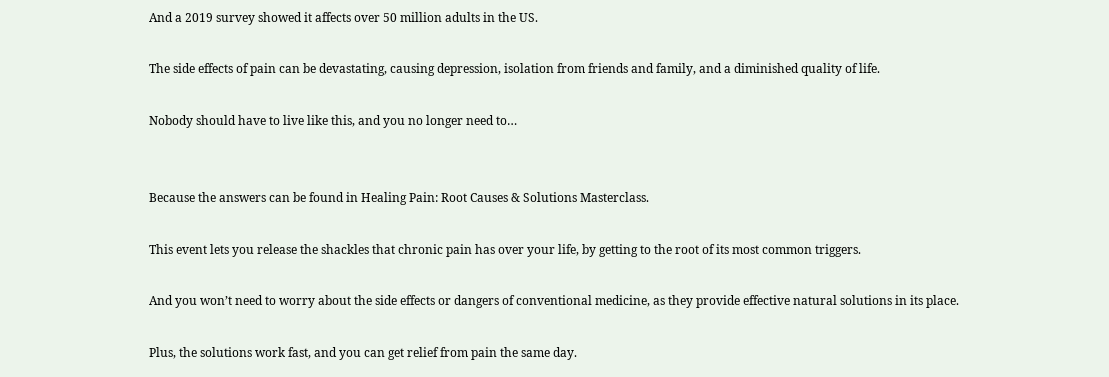And a 2019 survey showed it affects over 50 million adults in the US.

The side effects of pain can be devastating, causing depression, isolation from friends and family, and a diminished quality of life.

Nobody should have to live like this, and you no longer need to…


Because the answers can be found in Healing Pain: Root Causes & Solutions Masterclass.

This event lets you release the shackles that chronic pain has over your life, by getting to the root of its most common triggers.

And you won’t need to worry about the side effects or dangers of conventional medicine, as they provide effective natural solutions in its place.

Plus, the solutions work fast, and you can get relief from pain the same day.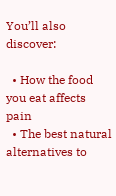You’ll also discover:

  • How the food you eat affects pain
  • The best natural alternatives to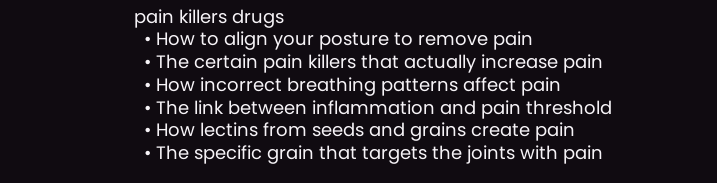pain killers drugs
  • How to align your posture to remove pain
  • The certain pain killers that actually increase pain
  • How incorrect breathing patterns affect pain
  • The link between inflammation and pain threshold
  • How lectins from seeds and grains create pain
  • The specific grain that targets the joints with pain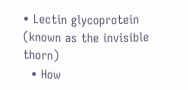• Lectin glycoprotein (known as the invisible thorn)
  • How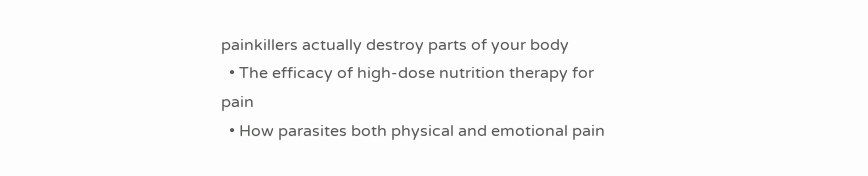painkillers actually destroy parts of your body
  • The efficacy of high-dose nutrition therapy for pain
  • How parasites both physical and emotional pain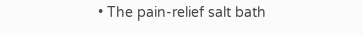• The pain-relief salt bath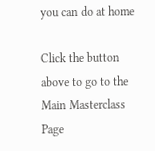you can do at home

Click the button above to go to the Main Masterclass Page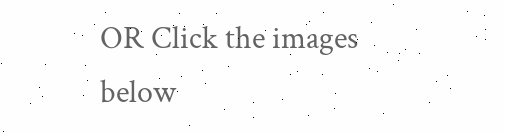OR Click the images below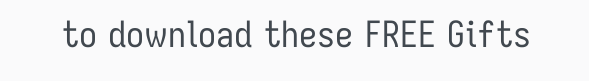to download these FREE Gifts